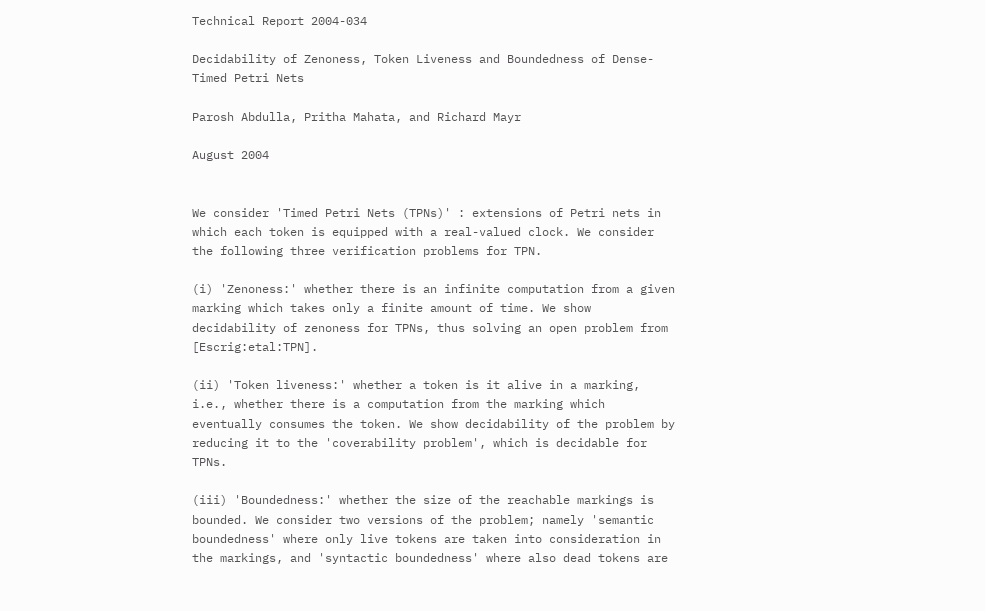Technical Report 2004-034

Decidability of Zenoness, Token Liveness and Boundedness of Dense-Timed Petri Nets

Parosh Abdulla, Pritha Mahata, and Richard Mayr

August 2004


We consider 'Timed Petri Nets (TPNs)' : extensions of Petri nets in which each token is equipped with a real-valued clock. We consider the following three verification problems for TPN.

(i) 'Zenoness:' whether there is an infinite computation from a given marking which takes only a finite amount of time. We show decidability of zenoness for TPNs, thus solving an open problem from [Escrig:etal:TPN].

(ii) 'Token liveness:' whether a token is it alive in a marking, i.e., whether there is a computation from the marking which eventually consumes the token. We show decidability of the problem by reducing it to the 'coverability problem', which is decidable for TPNs.

(iii) 'Boundedness:' whether the size of the reachable markings is bounded. We consider two versions of the problem; namely 'semantic boundedness' where only live tokens are taken into consideration in the markings, and 'syntactic boundedness' where also dead tokens are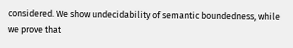considered. We show undecidability of semantic boundedness, while we prove that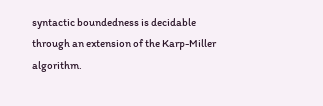syntactic boundedness is decidable through an extension of the Karp-Miller algorithm.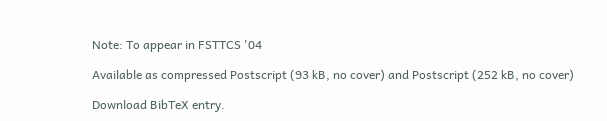Note: To appear in FSTTCS '04

Available as compressed Postscript (93 kB, no cover) and Postscript (252 kB, no cover)

Download BibTeX entry.